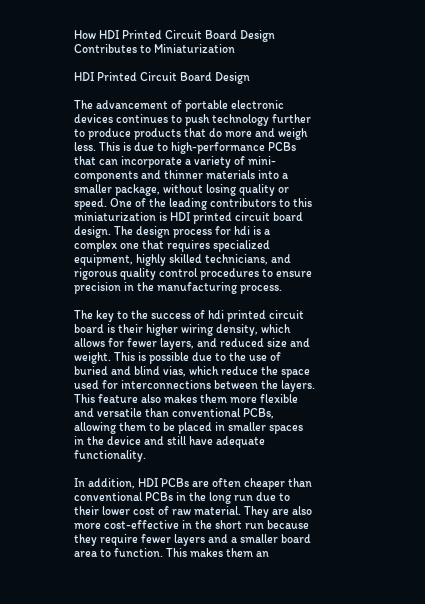How HDI Printed Circuit Board Design Contributes to Miniaturization

HDI Printed Circuit Board Design

The advancement of portable electronic devices continues to push technology further to produce products that do more and weigh less. This is due to high-performance PCBs that can incorporate a variety of mini-components and thinner materials into a smaller package, without losing quality or speed. One of the leading contributors to this miniaturization is HDI printed circuit board design. The design process for hdi is a complex one that requires specialized equipment, highly skilled technicians, and rigorous quality control procedures to ensure precision in the manufacturing process.

The key to the success of hdi printed circuit board is their higher wiring density, which allows for fewer layers, and reduced size and weight. This is possible due to the use of buried and blind vias, which reduce the space used for interconnections between the layers. This feature also makes them more flexible and versatile than conventional PCBs, allowing them to be placed in smaller spaces in the device and still have adequate functionality.

In addition, HDI PCBs are often cheaper than conventional PCBs in the long run due to their lower cost of raw material. They are also more cost-effective in the short run because they require fewer layers and a smaller board area to function. This makes them an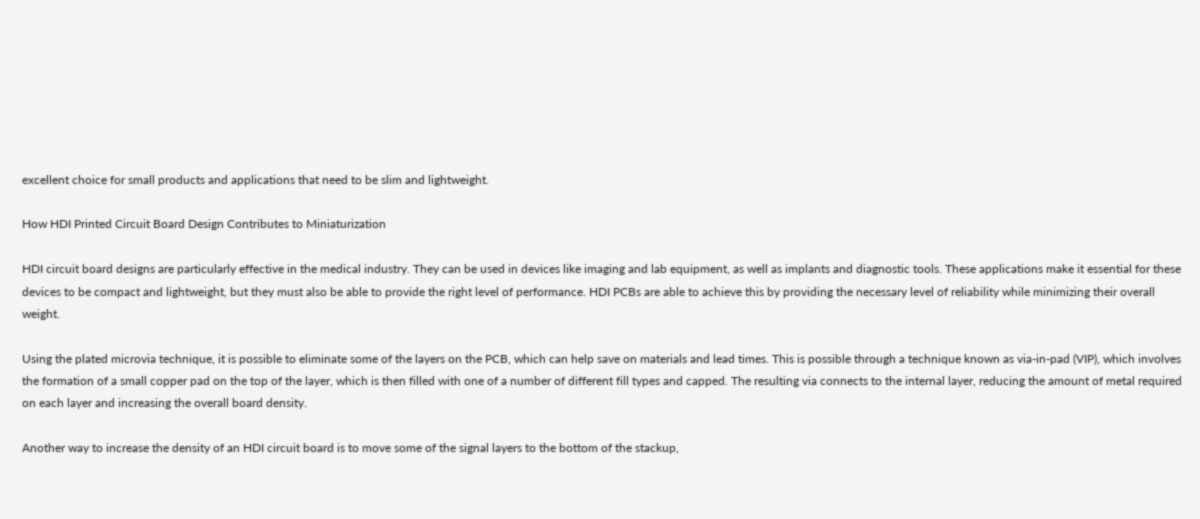excellent choice for small products and applications that need to be slim and lightweight.

How HDI Printed Circuit Board Design Contributes to Miniaturization

HDI circuit board designs are particularly effective in the medical industry. They can be used in devices like imaging and lab equipment, as well as implants and diagnostic tools. These applications make it essential for these devices to be compact and lightweight, but they must also be able to provide the right level of performance. HDI PCBs are able to achieve this by providing the necessary level of reliability while minimizing their overall weight.

Using the plated microvia technique, it is possible to eliminate some of the layers on the PCB, which can help save on materials and lead times. This is possible through a technique known as via-in-pad (VIP), which involves the formation of a small copper pad on the top of the layer, which is then filled with one of a number of different fill types and capped. The resulting via connects to the internal layer, reducing the amount of metal required on each layer and increasing the overall board density.

Another way to increase the density of an HDI circuit board is to move some of the signal layers to the bottom of the stackup,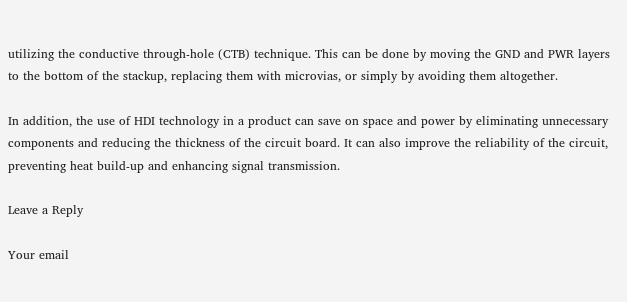utilizing the conductive through-hole (CTB) technique. This can be done by moving the GND and PWR layers to the bottom of the stackup, replacing them with microvias, or simply by avoiding them altogether.

In addition, the use of HDI technology in a product can save on space and power by eliminating unnecessary components and reducing the thickness of the circuit board. It can also improve the reliability of the circuit, preventing heat build-up and enhancing signal transmission.

Leave a Reply

Your email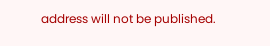address will not be published.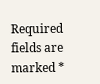Required fields are marked *